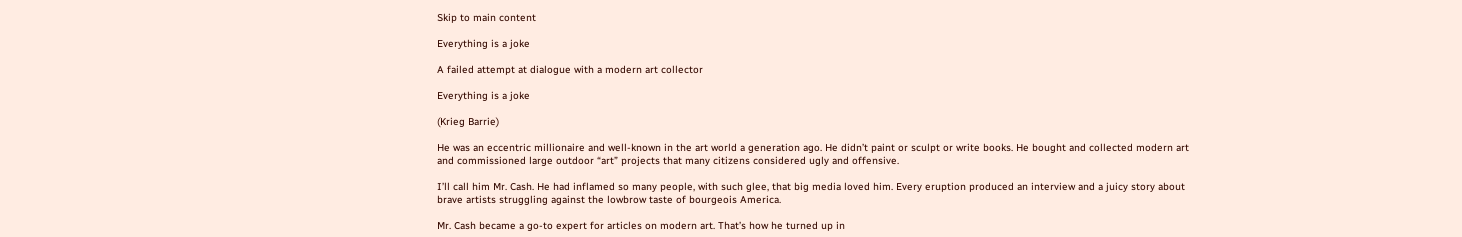Skip to main content

Everything is a joke

A failed attempt at dialogue with a modern art collector

Everything is a joke

(Krieg Barrie)

He was an eccentric millionaire and well-known in the art world a generation ago. He didn’t paint or sculpt or write books. He bought and collected modern art and commissioned large outdoor “art” projects that many citizens considered ugly and offensive.

I’ll call him Mr. Cash. He had inflamed so many people, with such glee, that big media loved him. Every eruption produced an interview and a juicy story about brave artists struggling against the lowbrow taste of bourgeois America.

Mr. Cash became a go-to expert for articles on modern art. That’s how he turned up in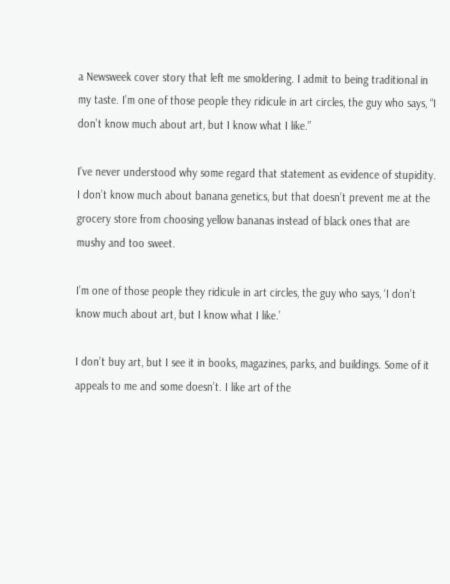a Newsweek cover story that left me smoldering. I admit to being traditional in my taste. I’m one of those people they ridicule in art circles, the guy who says, “I don’t know much about art, but I know what I like.”

I’ve never understood why some regard that statement as evidence of stupidity. I don’t know much about banana genetics, but that doesn’t prevent me at the grocery store from choosing yellow bananas instead of black ones that are mushy and too sweet.

I’m one of those people they ridicule in art circles, the guy who says, ‘I don’t know much about art, but I know what I like.’

I don’t buy art, but I see it in books, magazines, parks, and buildings. Some of it appeals to me and some doesn’t. I like art of the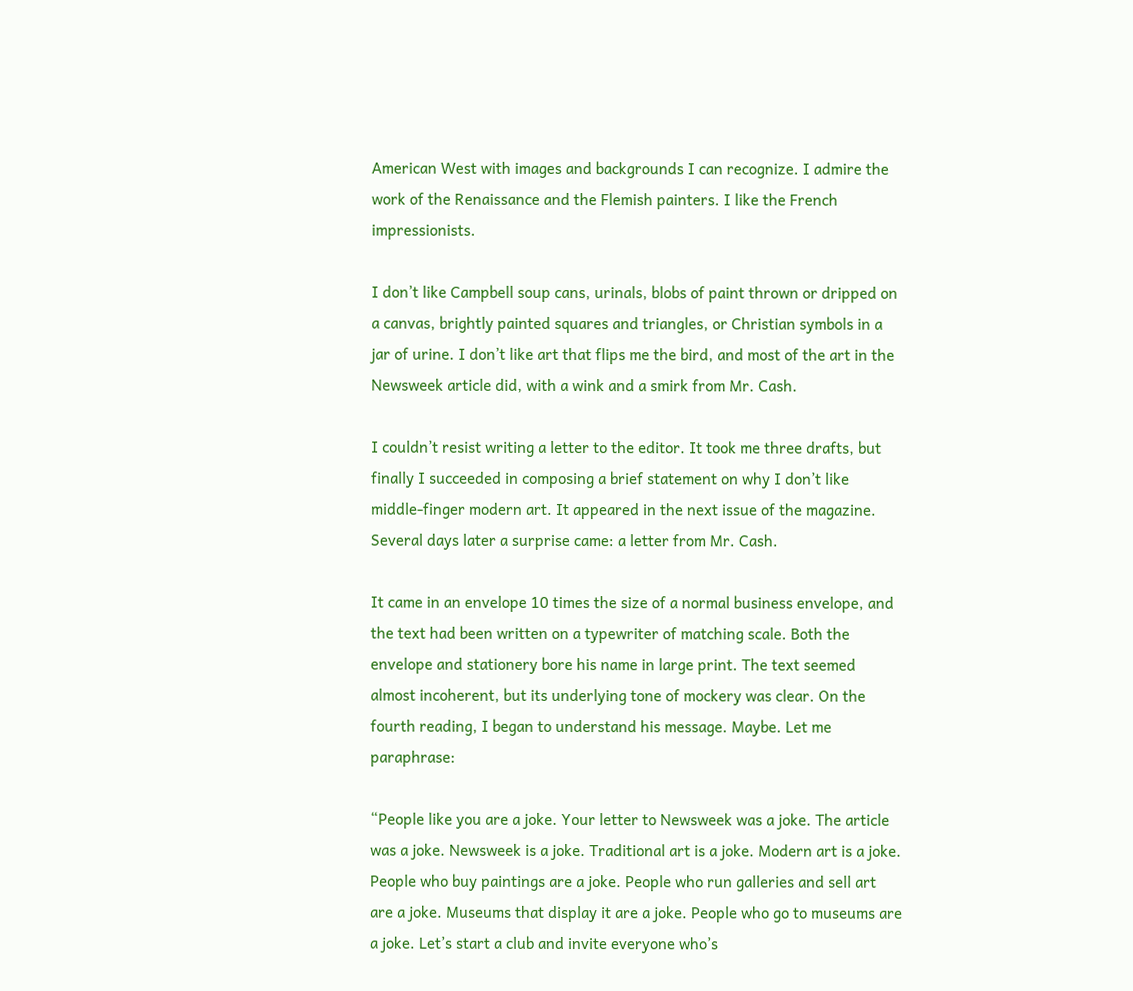American West with images and backgrounds I can recognize. I admire the work of the Renaissance and the Flemish painters. I like the French impressionists.

I don’t like Campbell soup cans, urinals, blobs of paint thrown or dripped on a canvas, brightly painted squares and triangles, or Christian symbols in a jar of urine. I don’t like art that flips me the bird, and most of the art in the Newsweek article did, with a wink and a smirk from Mr. Cash.

I couldn’t resist writing a letter to the editor. It took me three drafts, but finally I succeeded in composing a brief statement on why I don’t like middle-finger modern art. It appeared in the next issue of the magazine. Several days later a surprise came: a letter from Mr. Cash.

It came in an envelope 10 times the size of a normal business envelope, and the text had been written on a typewriter of matching scale. Both the envelope and stationery bore his name in large print. The text seemed almost incoherent, but its underlying tone of mockery was clear. On the fourth reading, I began to understand his message. Maybe. Let me paraphrase:

“People like you are a joke. Your letter to Newsweek was a joke. The article was a joke. Newsweek is a joke. Traditional art is a joke. Modern art is a joke. People who buy paintings are a joke. People who run galleries and sell art are a joke. Museums that display it are a joke. People who go to museums are a joke. Let’s start a club and invite everyone who’s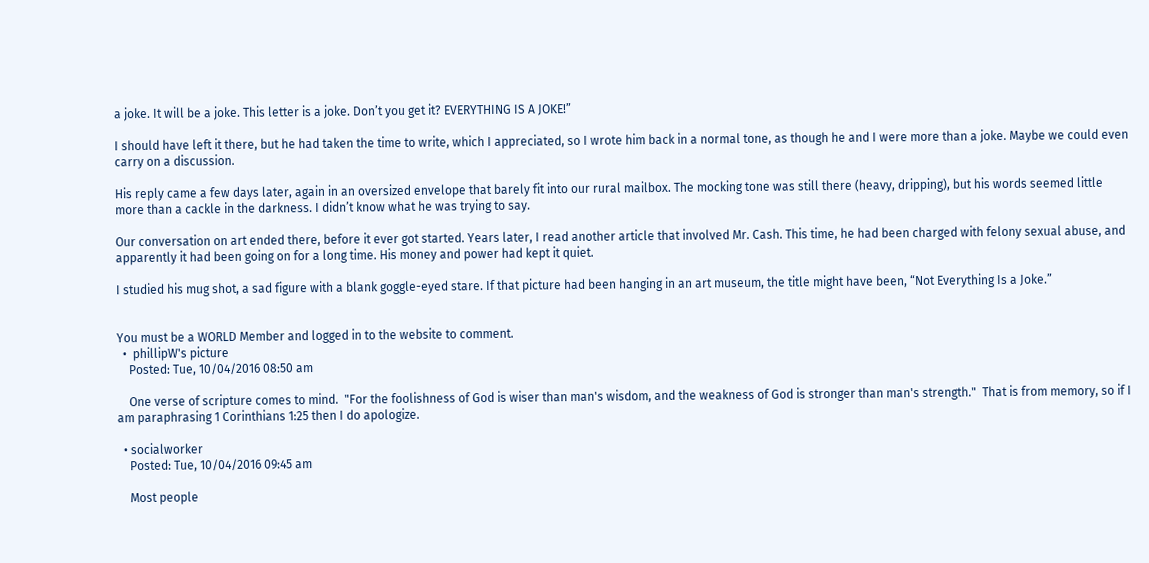a joke. It will be a joke. This letter is a joke. Don’t you get it? EVERYTHING IS A JOKE!”

I should have left it there, but he had taken the time to write, which I appreciated, so I wrote him back in a normal tone, as though he and I were more than a joke. Maybe we could even carry on a discussion.

His reply came a few days later, again in an oversized envelope that barely fit into our rural mailbox. The mocking tone was still there (heavy, dripping), but his words seemed little more than a cackle in the darkness. I didn’t know what he was trying to say.

Our conversation on art ended there, before it ever got started. Years later, I read another article that involved Mr. Cash. This time, he had been charged with felony sexual abuse, and apparently it had been going on for a long time. His money and power had kept it quiet.

I studied his mug shot, a sad figure with a blank goggle-eyed stare. If that picture had been hanging in an art museum, the title might have been, “Not Everything Is a Joke.”


You must be a WORLD Member and logged in to the website to comment.
  •  phillipW's picture
    Posted: Tue, 10/04/2016 08:50 am

    One verse of scripture comes to mind.  "For the foolishness of God is wiser than man's wisdom, and the weakness of God is stronger than man's strength."  That is from memory, so if I am paraphrasing 1 Corinthians 1:25 then I do apologize.

  • socialworker
    Posted: Tue, 10/04/2016 09:45 am

    Most people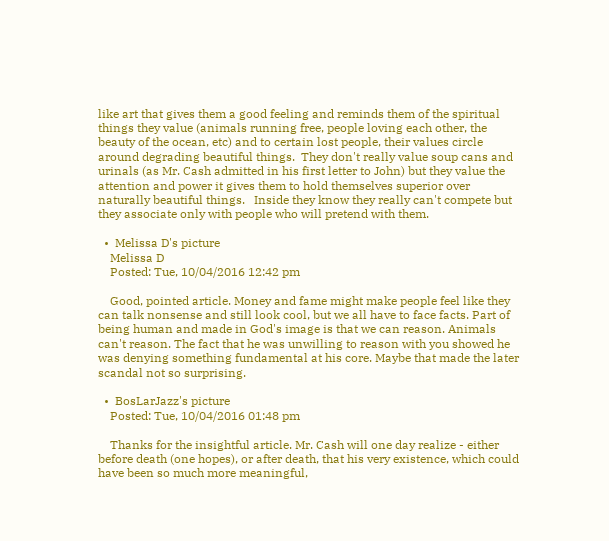like art that gives them a good feeling and reminds them of the spiritual things they value (animals running free, people loving each other, the beauty of the ocean, etc) and to certain lost people, their values circle around degrading beautiful things.  They don't really value soup cans and urinals (as Mr. Cash admitted in his first letter to John) but they value the attention and power it gives them to hold themselves superior over naturally beautiful things.   Inside they know they really can't compete but they associate only with people who will pretend with them.

  •  Melissa D's picture
    Melissa D
    Posted: Tue, 10/04/2016 12:42 pm

    Good, pointed article. Money and fame might make people feel like they can talk nonsense and still look cool, but we all have to face facts. Part of being human and made in God's image is that we can reason. Animals can't reason. The fact that he was unwilling to reason with you showed he was denying something fundamental at his core. Maybe that made the later scandal not so surprising.

  •  BosLarJazz's picture
    Posted: Tue, 10/04/2016 01:48 pm

    Thanks for the insightful article. Mr. Cash will one day realize - either before death (one hopes), or after death, that his very existence, which could have been so much more meaningful,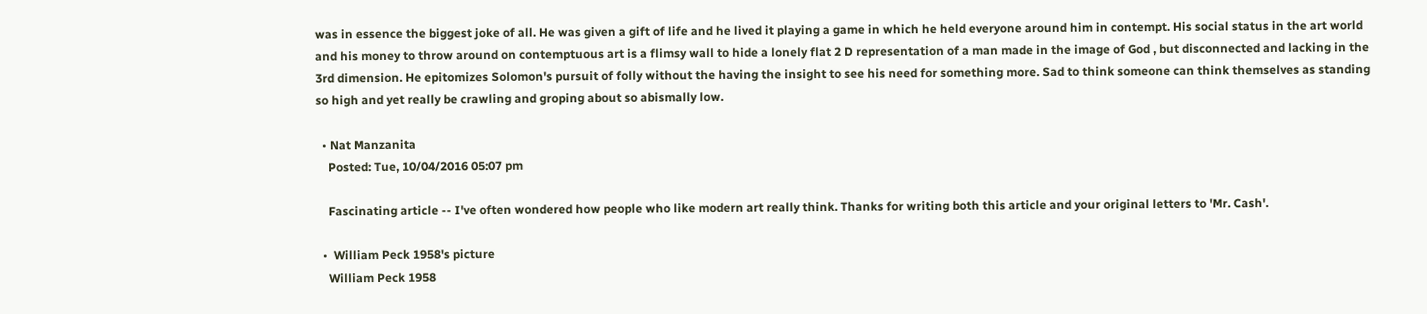was in essence the biggest joke of all. He was given a gift of life and he lived it playing a game in which he held everyone around him in contempt. His social status in the art world and his money to throw around on contemptuous art is a flimsy wall to hide a lonely flat 2 D representation of a man made in the image of God , but disconnected and lacking in the 3rd dimension. He epitomizes Solomon's pursuit of folly without the having the insight to see his need for something more. Sad to think someone can think themselves as standing so high and yet really be crawling and groping about so abismally low.

  • Nat Manzanita
    Posted: Tue, 10/04/2016 05:07 pm

    Fascinating article -- I've often wondered how people who like modern art really think. Thanks for writing both this article and your original letters to 'Mr. Cash'.

  •  William Peck 1958's picture
    William Peck 1958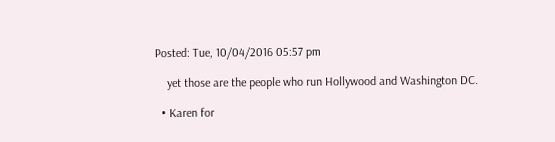Posted: Tue, 10/04/2016 05:57 pm

    yet those are the people who run Hollywood and Washington DC.

  • Karen for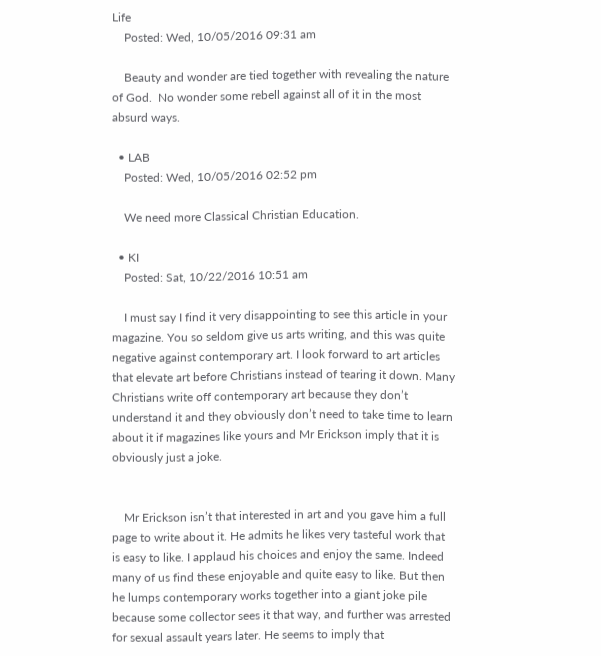Life
    Posted: Wed, 10/05/2016 09:31 am

    Beauty and wonder are tied together with revealing the nature of God.  No wonder some rebell against all of it in the most absurd ways.

  • LAB
    Posted: Wed, 10/05/2016 02:52 pm

    We need more Classical Christian Education.

  • KI
    Posted: Sat, 10/22/2016 10:51 am

    I must say I find it very disappointing to see this article in your magazine. You so seldom give us arts writing, and this was quite negative against contemporary art. I look forward to art articles that elevate art before Christians instead of tearing it down. Many Christians write off contemporary art because they don’t understand it and they obviously don’t need to take time to learn about it if magazines like yours and Mr Erickson imply that it is obviously just a joke.


    Mr Erickson isn’t that interested in art and you gave him a full page to write about it. He admits he likes very tasteful work that is easy to like. I applaud his choices and enjoy the same. Indeed many of us find these enjoyable and quite easy to like. But then he lumps contemporary works together into a giant joke pile because some collector sees it that way, and further was arrested for sexual assault years later. He seems to imply that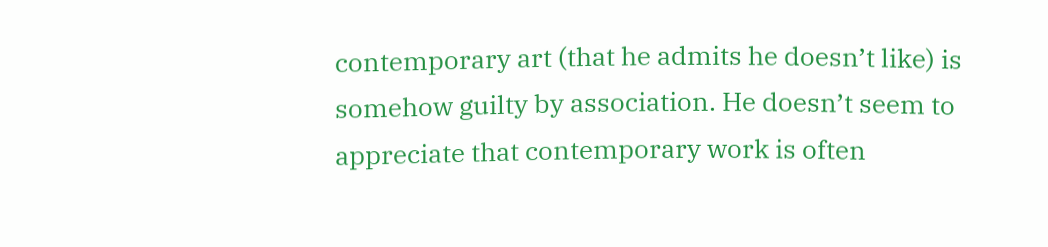contemporary art (that he admits he doesn’t like) is somehow guilty by association. He doesn’t seem to appreciate that contemporary work is often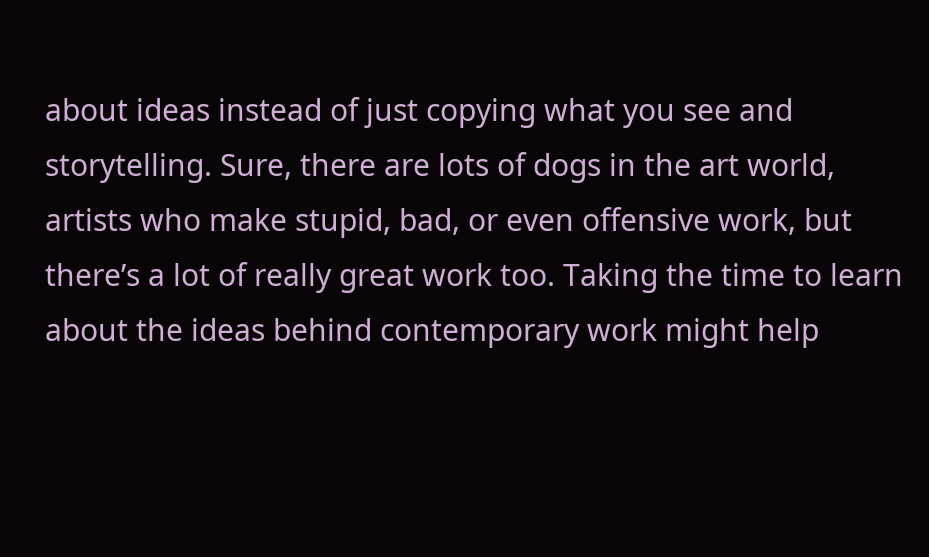about ideas instead of just copying what you see and storytelling. Sure, there are lots of dogs in the art world, artists who make stupid, bad, or even offensive work, but there’s a lot of really great work too. Taking the time to learn about the ideas behind contemporary work might help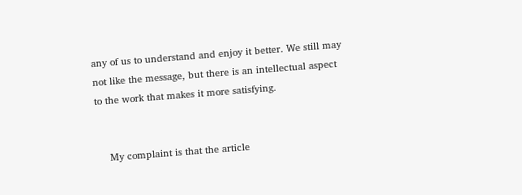any of us to understand and enjoy it better. We still may not like the message, but there is an intellectual aspect to the work that makes it more satisfying.


    My complaint is that the article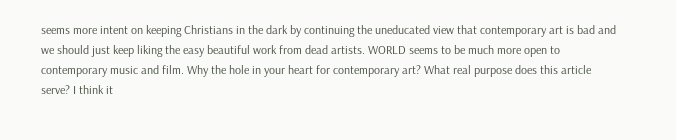seems more intent on keeping Christians in the dark by continuing the uneducated view that contemporary art is bad and we should just keep liking the easy beautiful work from dead artists. WORLD seems to be much more open to contemporary music and film. Why the hole in your heart for contemporary art? What real purpose does this article serve? I think it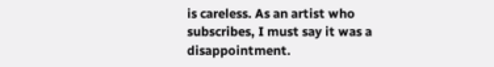is careless. As an artist who subscribes, I must say it was a disappointment.